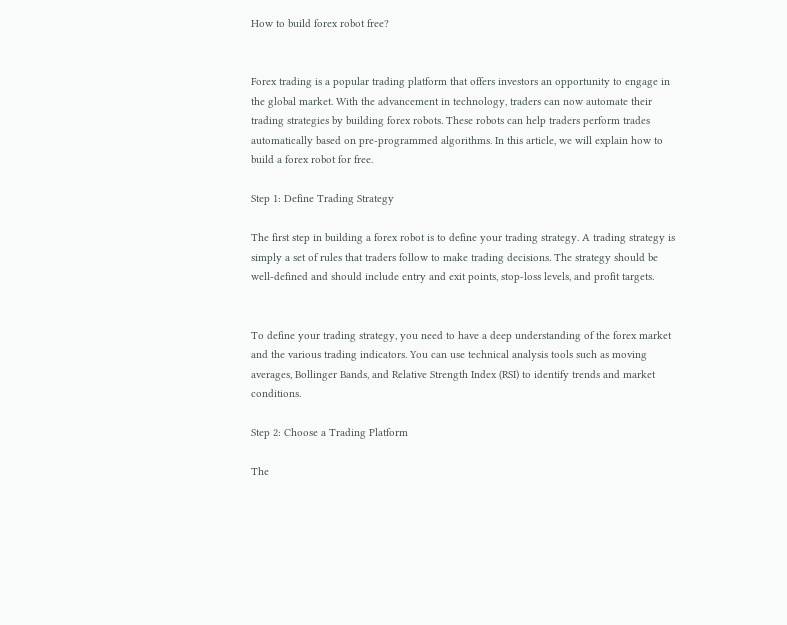How to build forex robot free?


Forex trading is a popular trading platform that offers investors an opportunity to engage in the global market. With the advancement in technology, traders can now automate their trading strategies by building forex robots. These robots can help traders perform trades automatically based on pre-programmed algorithms. In this article, we will explain how to build a forex robot for free.

Step 1: Define Trading Strategy

The first step in building a forex robot is to define your trading strategy. A trading strategy is simply a set of rules that traders follow to make trading decisions. The strategy should be well-defined and should include entry and exit points, stop-loss levels, and profit targets.


To define your trading strategy, you need to have a deep understanding of the forex market and the various trading indicators. You can use technical analysis tools such as moving averages, Bollinger Bands, and Relative Strength Index (RSI) to identify trends and market conditions.

Step 2: Choose a Trading Platform

The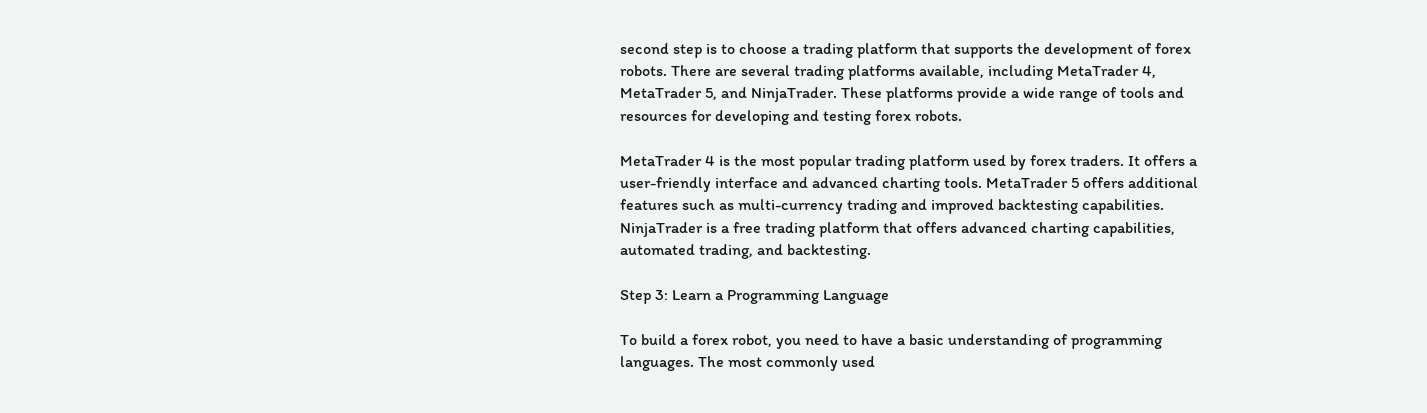second step is to choose a trading platform that supports the development of forex robots. There are several trading platforms available, including MetaTrader 4, MetaTrader 5, and NinjaTrader. These platforms provide a wide range of tools and resources for developing and testing forex robots.

MetaTrader 4 is the most popular trading platform used by forex traders. It offers a user-friendly interface and advanced charting tools. MetaTrader 5 offers additional features such as multi-currency trading and improved backtesting capabilities. NinjaTrader is a free trading platform that offers advanced charting capabilities, automated trading, and backtesting.

Step 3: Learn a Programming Language

To build a forex robot, you need to have a basic understanding of programming languages. The most commonly used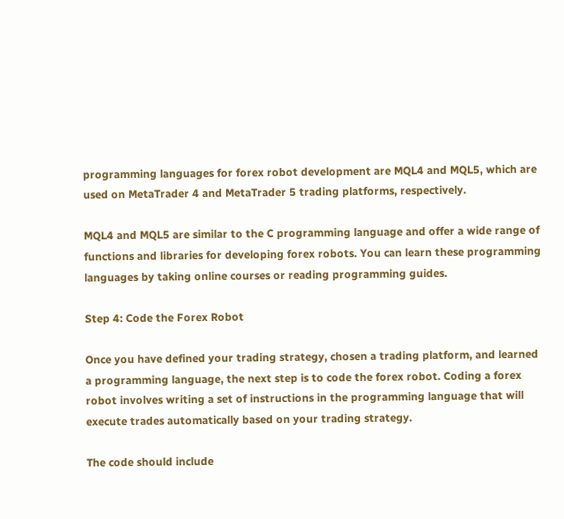programming languages for forex robot development are MQL4 and MQL5, which are used on MetaTrader 4 and MetaTrader 5 trading platforms, respectively.

MQL4 and MQL5 are similar to the C programming language and offer a wide range of functions and libraries for developing forex robots. You can learn these programming languages by taking online courses or reading programming guides.

Step 4: Code the Forex Robot

Once you have defined your trading strategy, chosen a trading platform, and learned a programming language, the next step is to code the forex robot. Coding a forex robot involves writing a set of instructions in the programming language that will execute trades automatically based on your trading strategy.

The code should include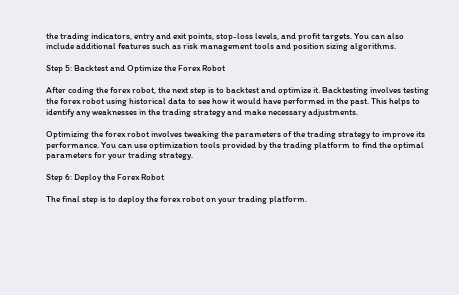the trading indicators, entry and exit points, stop-loss levels, and profit targets. You can also include additional features such as risk management tools and position sizing algorithms.

Step 5: Backtest and Optimize the Forex Robot

After coding the forex robot, the next step is to backtest and optimize it. Backtesting involves testing the forex robot using historical data to see how it would have performed in the past. This helps to identify any weaknesses in the trading strategy and make necessary adjustments.

Optimizing the forex robot involves tweaking the parameters of the trading strategy to improve its performance. You can use optimization tools provided by the trading platform to find the optimal parameters for your trading strategy.

Step 6: Deploy the Forex Robot

The final step is to deploy the forex robot on your trading platform.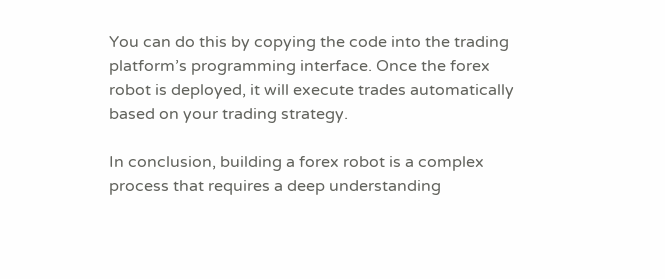You can do this by copying the code into the trading platform’s programming interface. Once the forex robot is deployed, it will execute trades automatically based on your trading strategy.

In conclusion, building a forex robot is a complex process that requires a deep understanding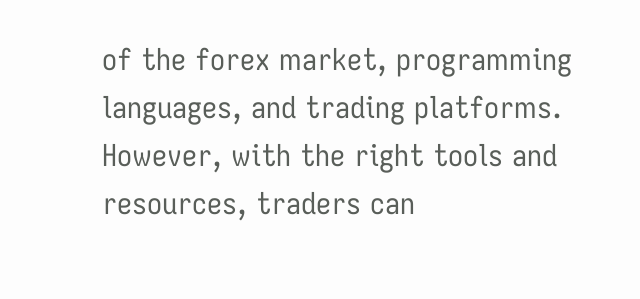of the forex market, programming languages, and trading platforms. However, with the right tools and resources, traders can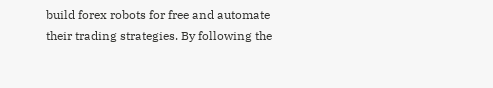build forex robots for free and automate their trading strategies. By following the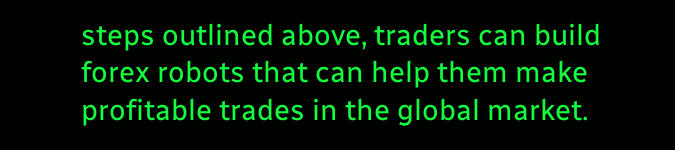steps outlined above, traders can build forex robots that can help them make profitable trades in the global market.